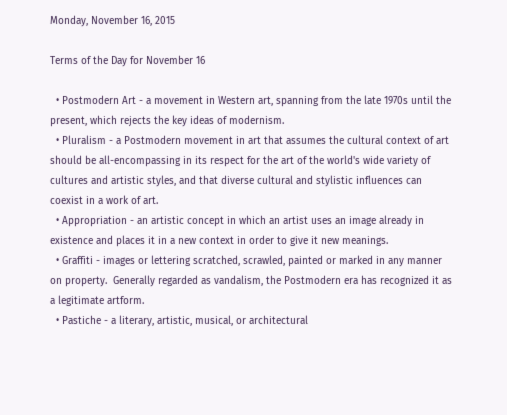Monday, November 16, 2015

Terms of the Day for November 16

  • Postmodern Art - a movement in Western art, spanning from the late 1970s until the present, which rejects the key ideas of modernism.
  • Pluralism - a Postmodern movement in art that assumes the cultural context of art should be all-encompassing in its respect for the art of the world's wide variety of cultures and artistic styles, and that diverse cultural and stylistic influences can coexist in a work of art.
  • Appropriation - an artistic concept in which an artist uses an image already in existence and places it in a new context in order to give it new meanings.
  • Graffiti - images or lettering scratched, scrawled, painted or marked in any manner on property.  Generally regarded as vandalism, the Postmodern era has recognized it as a legitimate artform.
  • Pastiche - a literary, artistic, musical, or architectural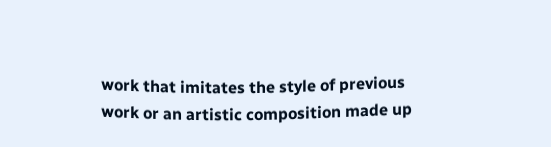work that imitates the style of previous work or an artistic composition made up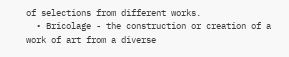of selections from different works.
  • Bricolage - the construction or creation of a work of art from a diverse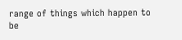range of things which happen to be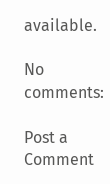available.

No comments:

Post a Comment